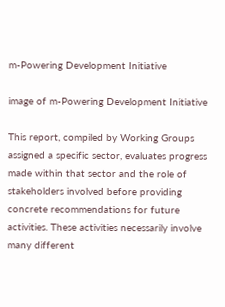m-Powering Development Initiative

image of m-Powering Development Initiative

This report, compiled by Working Groups assigned a specific sector, evaluates progress made within that sector and the role of stakeholders involved before providing concrete recommendations for future activities. These activities necessarily involve many different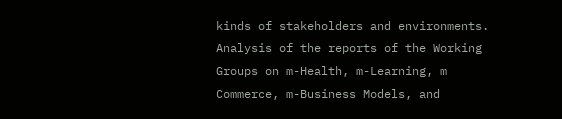kinds of stakeholders and environments. Analysis of the reports of the Working Groups on m-Health, m-Learning, m Commerce, m-Business Models, and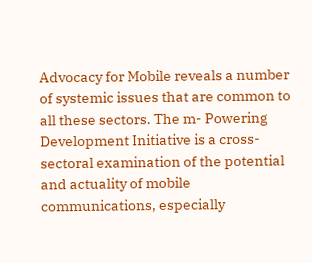Advocacy for Mobile reveals a number of systemic issues that are common to all these sectors. The m- Powering Development Initiative is a cross-sectoral examination of the potential and actuality of mobile communications, especially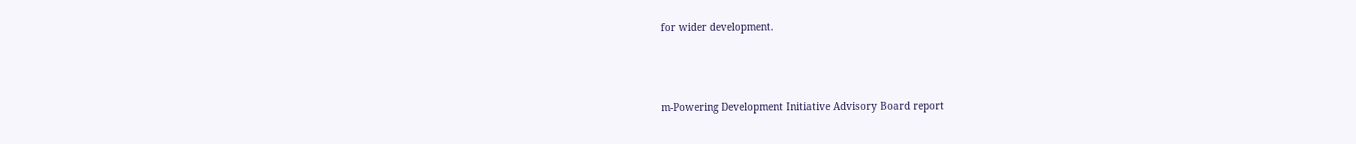for wider development.



m-Powering Development Initiative Advisory Board report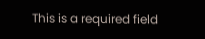This is a required field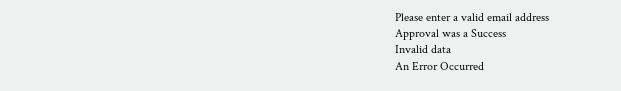Please enter a valid email address
Approval was a Success
Invalid data
An Error Occurred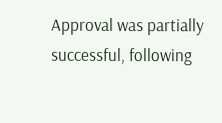Approval was partially successful, following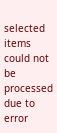selected items could not be processed due to error